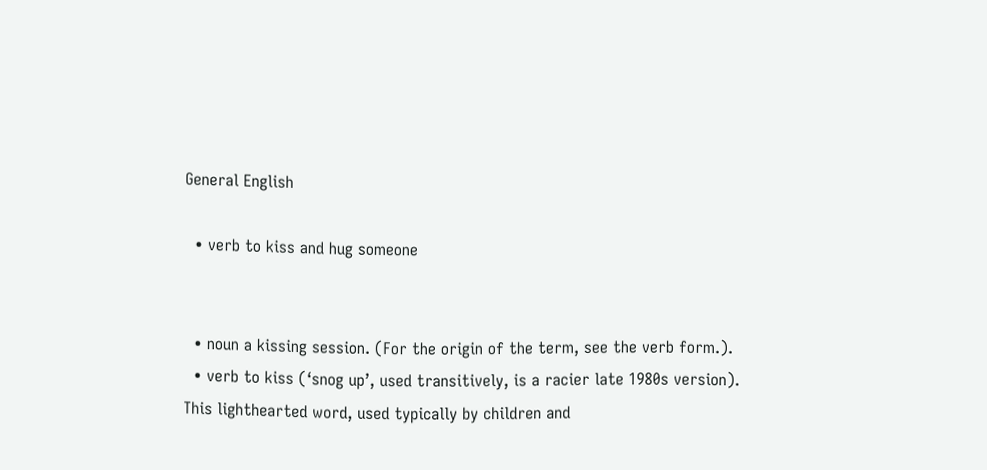General English

  • verb to kiss and hug someone


  • noun a kissing session. (For the origin of the term, see the verb form.).
  • verb to kiss (‘snog up’, used transitively, is a racier late 1980s version). This lighthearted word, used typically by children and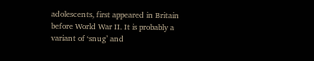adolescents, first appeared in Britain before World War II. It is probably a variant of ‘snug’ and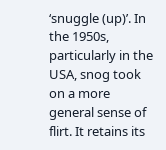‘snuggle (up)’. In the 1950s, particularly in the USA, snog took on a more general sense of flirt. It retains its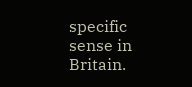specific sense in Britain.